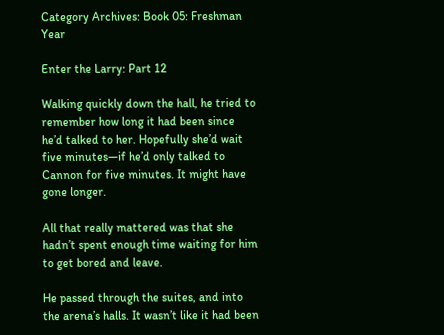Category Archives: Book 05: Freshman Year

Enter the Larry: Part 12

Walking quickly down the hall, he tried to remember how long it had been since he’d talked to her. Hopefully she’d wait five minutes—if he’d only talked to Cannon for five minutes. It might have gone longer.

All that really mattered was that she hadn’t spent enough time waiting for him to get bored and leave.

He passed through the suites, and into the arena’s halls. It wasn’t like it had been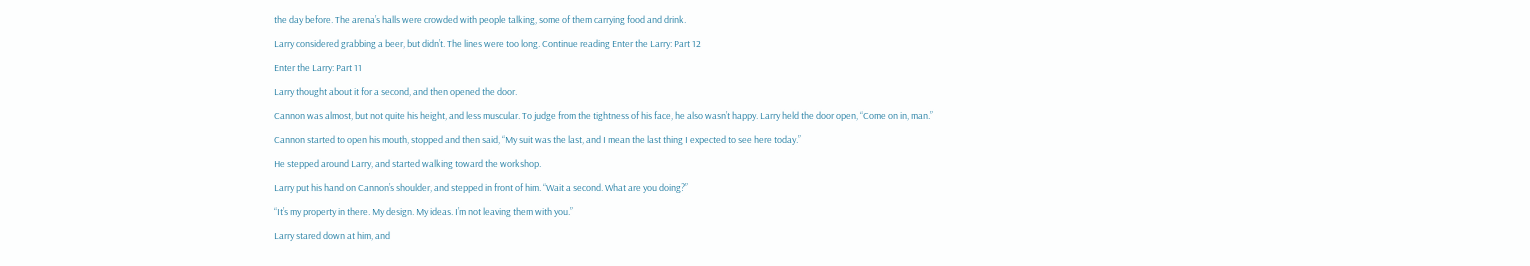the day before. The arena’s halls were crowded with people talking, some of them carrying food and drink.

Larry considered grabbing a beer, but didn’t. The lines were too long. Continue reading Enter the Larry: Part 12

Enter the Larry: Part 11

Larry thought about it for a second, and then opened the door.

Cannon was almost, but not quite his height, and less muscular. To judge from the tightness of his face, he also wasn’t happy. Larry held the door open, “Come on in, man.”

Cannon started to open his mouth, stopped and then said, “My suit was the last, and I mean the last thing I expected to see here today.”

He stepped around Larry, and started walking toward the workshop.

Larry put his hand on Cannon’s shoulder, and stepped in front of him. “Wait a second. What are you doing?”

“It’s my property in there. My design. My ideas. I’m not leaving them with you.”

Larry stared down at him, and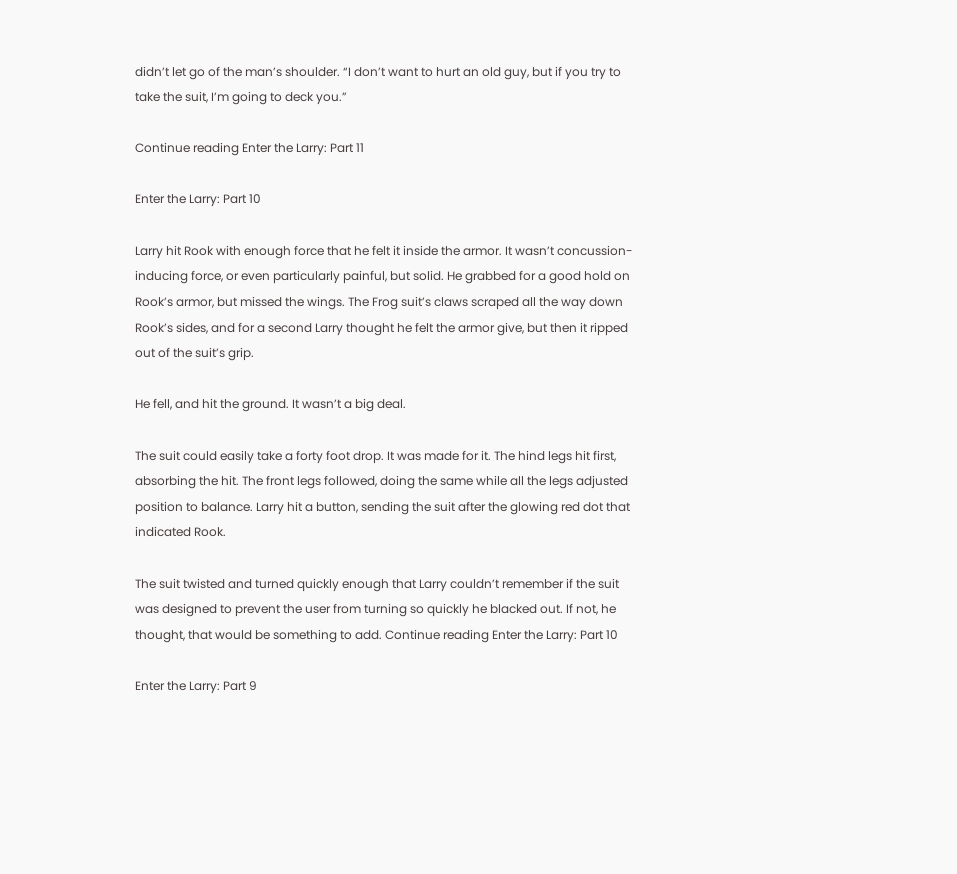didn’t let go of the man’s shoulder. “I don’t want to hurt an old guy, but if you try to take the suit, I’m going to deck you.”

Continue reading Enter the Larry: Part 11

Enter the Larry: Part 10

Larry hit Rook with enough force that he felt it inside the armor. It wasn’t concussion-inducing force, or even particularly painful, but solid. He grabbed for a good hold on Rook’s armor, but missed the wings. The Frog suit’s claws scraped all the way down Rook’s sides, and for a second Larry thought he felt the armor give, but then it ripped out of the suit’s grip.

He fell, and hit the ground. It wasn’t a big deal.

The suit could easily take a forty foot drop. It was made for it. The hind legs hit first, absorbing the hit. The front legs followed, doing the same while all the legs adjusted position to balance. Larry hit a button, sending the suit after the glowing red dot that indicated Rook.

The suit twisted and turned quickly enough that Larry couldn’t remember if the suit was designed to prevent the user from turning so quickly he blacked out. If not, he thought, that would be something to add. Continue reading Enter the Larry: Part 10

Enter the Larry: Part 9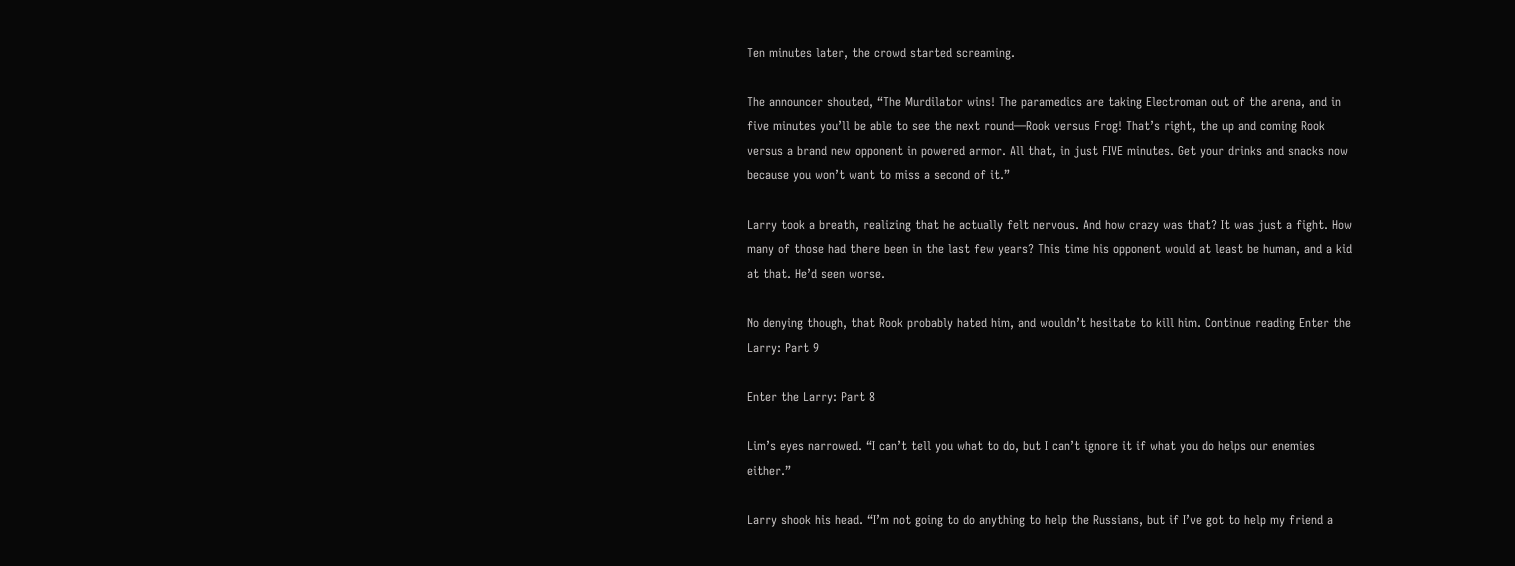Ten minutes later, the crowd started screaming.

The announcer shouted, “The Murdilator wins! The paramedics are taking Electroman out of the arena, and in five minutes you’ll be able to see the next round—Rook versus Frog! That’s right, the up and coming Rook versus a brand new opponent in powered armor. All that, in just FIVE minutes. Get your drinks and snacks now because you won’t want to miss a second of it.”

Larry took a breath, realizing that he actually felt nervous. And how crazy was that? It was just a fight. How many of those had there been in the last few years? This time his opponent would at least be human, and a kid at that. He’d seen worse.

No denying though, that Rook probably hated him, and wouldn’t hesitate to kill him. Continue reading Enter the Larry: Part 9

Enter the Larry: Part 8

Lim’s eyes narrowed. “I can’t tell you what to do, but I can’t ignore it if what you do helps our enemies either.”

Larry shook his head. “I’m not going to do anything to help the Russians, but if I’ve got to help my friend a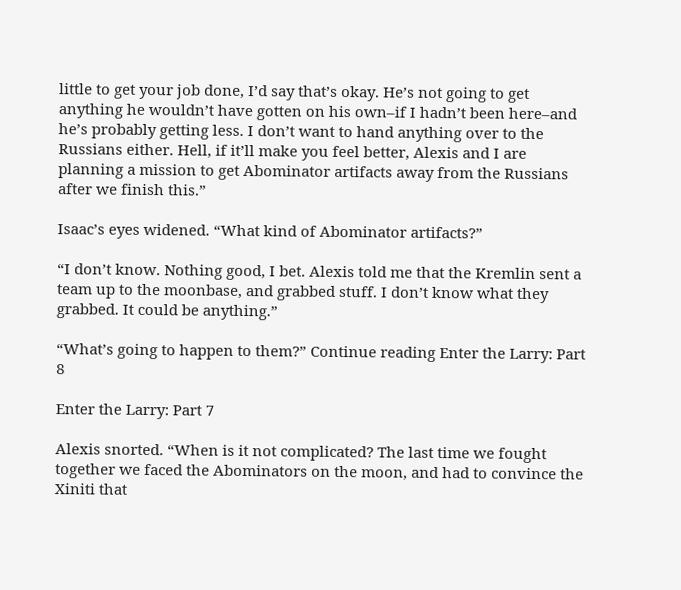little to get your job done, I’d say that’s okay. He’s not going to get anything he wouldn’t have gotten on his own–if I hadn’t been here–and he’s probably getting less. I don’t want to hand anything over to the Russians either. Hell, if it’ll make you feel better, Alexis and I are planning a mission to get Abominator artifacts away from the Russians after we finish this.”

Isaac’s eyes widened. “What kind of Abominator artifacts?”

“I don’t know. Nothing good, I bet. Alexis told me that the Kremlin sent a team up to the moonbase, and grabbed stuff. I don’t know what they grabbed. It could be anything.”

“What’s going to happen to them?” Continue reading Enter the Larry: Part 8

Enter the Larry: Part 7

Alexis snorted. “When is it not complicated? The last time we fought together we faced the Abominators on the moon, and had to convince the Xiniti that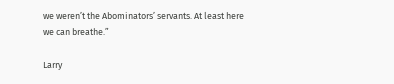we weren’t the Abominators’ servants. At least here we can breathe.”

Larry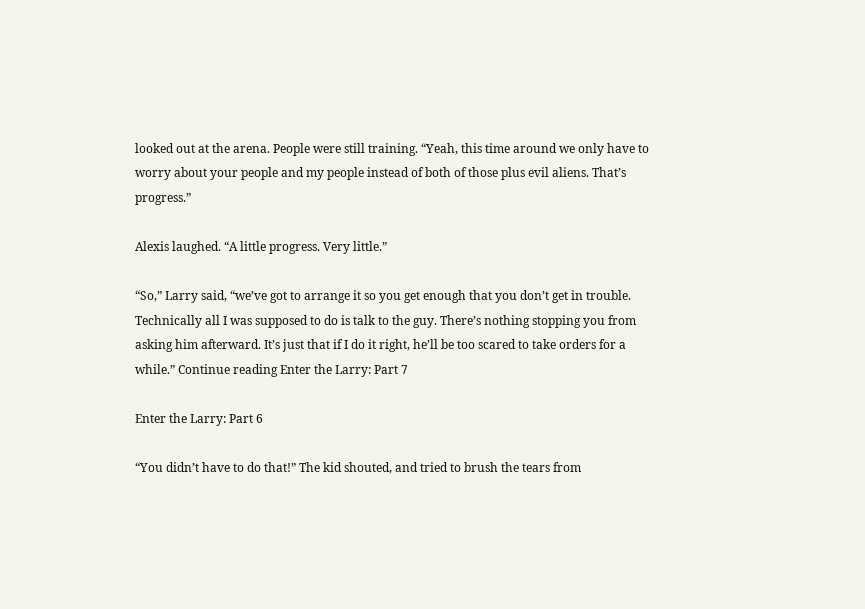looked out at the arena. People were still training. “Yeah, this time around we only have to worry about your people and my people instead of both of those plus evil aliens. That’s progress.”

Alexis laughed. “A little progress. Very little.”

“So,” Larry said, “we’ve got to arrange it so you get enough that you don’t get in trouble. Technically all I was supposed to do is talk to the guy. There’s nothing stopping you from asking him afterward. It’s just that if I do it right, he’ll be too scared to take orders for a while.” Continue reading Enter the Larry: Part 7

Enter the Larry: Part 6

“You didn’t have to do that!” The kid shouted, and tried to brush the tears from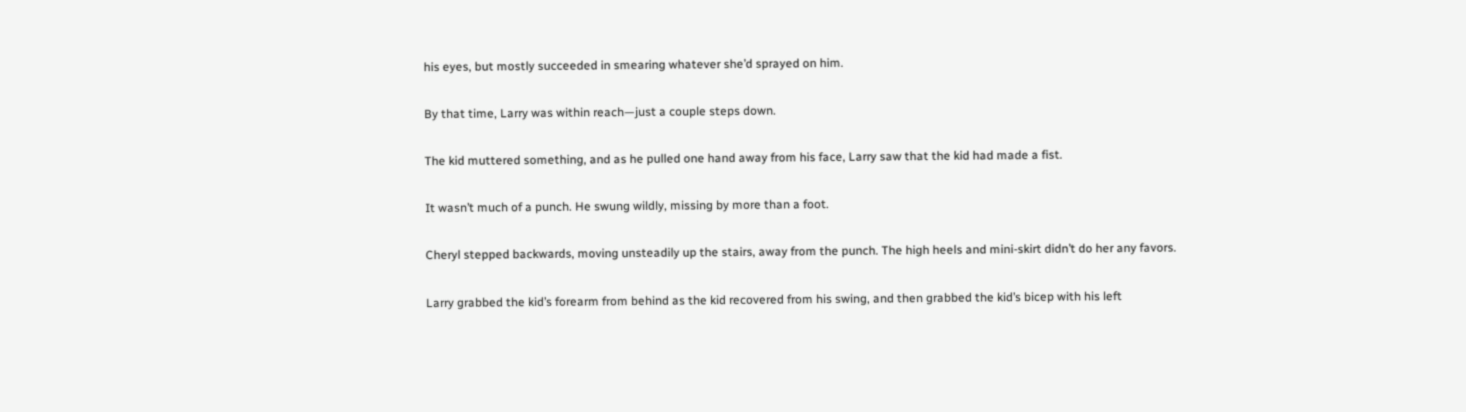his eyes, but mostly succeeded in smearing whatever she’d sprayed on him.

By that time, Larry was within reach—just a couple steps down.

The kid muttered something, and as he pulled one hand away from his face, Larry saw that the kid had made a fist.

It wasn’t much of a punch. He swung wildly, missing by more than a foot.

Cheryl stepped backwards, moving unsteadily up the stairs, away from the punch. The high heels and mini-skirt didn’t do her any favors.

Larry grabbed the kid’s forearm from behind as the kid recovered from his swing, and then grabbed the kid’s bicep with his left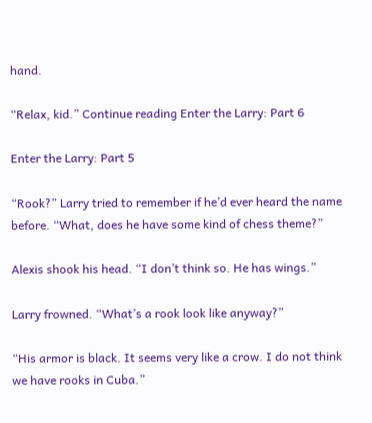hand.

“Relax, kid.” Continue reading Enter the Larry: Part 6

Enter the Larry: Part 5

“Rook?” Larry tried to remember if he’d ever heard the name before. “What, does he have some kind of chess theme?”

Alexis shook his head. “I don’t think so. He has wings.”

Larry frowned. “What’s a rook look like anyway?”

“His armor is black. It seems very like a crow. I do not think we have rooks in Cuba.”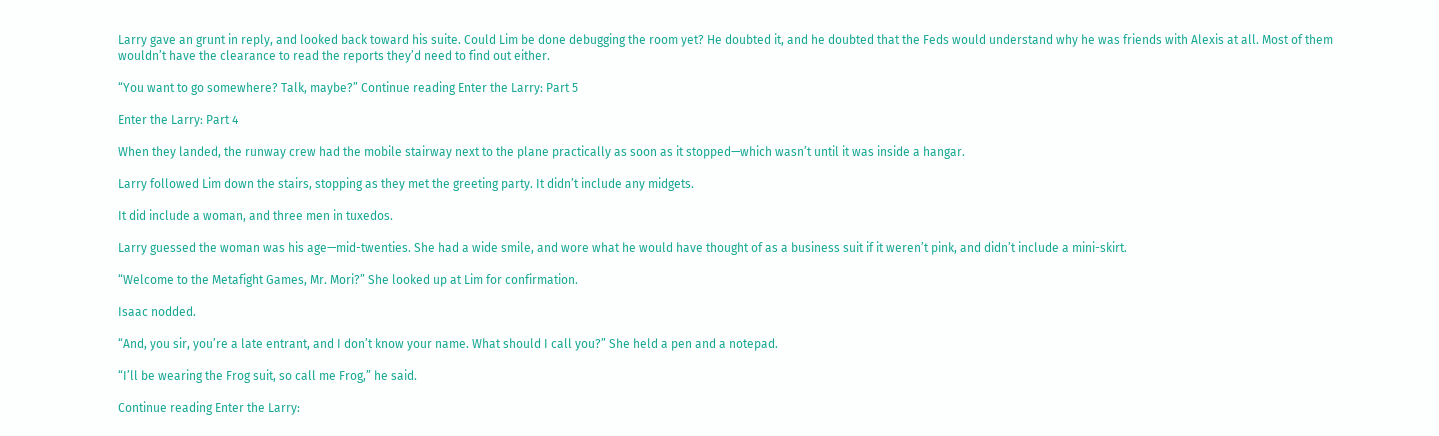Larry gave an grunt in reply, and looked back toward his suite. Could Lim be done debugging the room yet? He doubted it, and he doubted that the Feds would understand why he was friends with Alexis at all. Most of them wouldn’t have the clearance to read the reports they’d need to find out either.

“You want to go somewhere? Talk, maybe?” Continue reading Enter the Larry: Part 5

Enter the Larry: Part 4

When they landed, the runway crew had the mobile stairway next to the plane practically as soon as it stopped—which wasn’t until it was inside a hangar.

Larry followed Lim down the stairs, stopping as they met the greeting party. It didn’t include any midgets.

It did include a woman, and three men in tuxedos.

Larry guessed the woman was his age—mid-twenties. She had a wide smile, and wore what he would have thought of as a business suit if it weren’t pink, and didn’t include a mini-skirt.

“Welcome to the Metafight Games, Mr. Mori?” She looked up at Lim for confirmation.

Isaac nodded.

“And, you sir, you’re a late entrant, and I don’t know your name. What should I call you?” She held a pen and a notepad.

“I’ll be wearing the Frog suit, so call me Frog,” he said.

Continue reading Enter the Larry: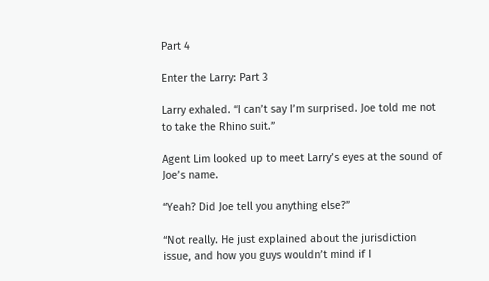Part 4

Enter the Larry: Part 3

Larry exhaled. “I can’t say I’m surprised. Joe told me not to take the Rhino suit.”

Agent Lim looked up to meet Larry’s eyes at the sound of Joe’s name.

“Yeah? Did Joe tell you anything else?”

“Not really. He just explained about the jurisdiction issue, and how you guys wouldn’t mind if I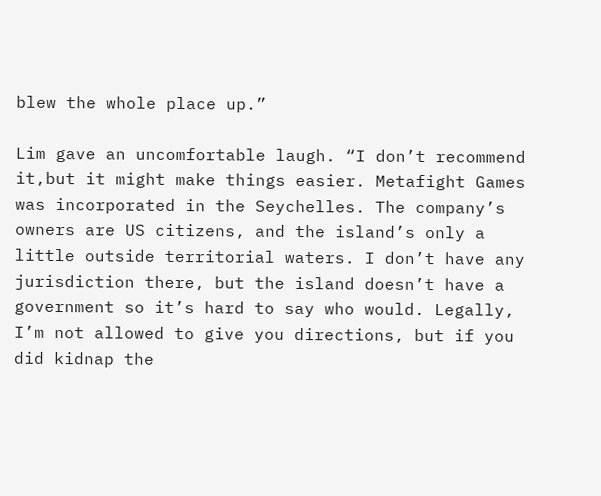blew the whole place up.”

Lim gave an uncomfortable laugh. “I don’t recommend it,but it might make things easier. Metafight Games was incorporated in the Seychelles. The company’s owners are US citizens, and the island’s only a little outside territorial waters. I don’t have any jurisdiction there, but the island doesn’t have a government so it’s hard to say who would. Legally, I’m not allowed to give you directions, but if you did kidnap the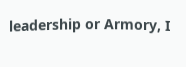leadership or Armory, I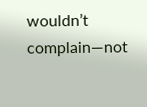wouldn’t complain—not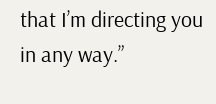that I’m directing you in any way.”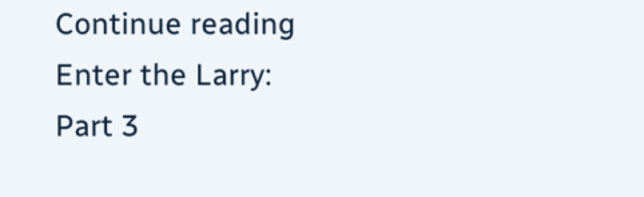Continue reading Enter the Larry: Part 3